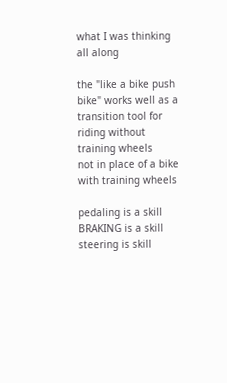what I was thinking all along

the "like a bike push bike" works well as a transition tool for riding without training wheels
not in place of a bike with training wheels

pedaling is a skill
BRAKING is a skill
steering is skill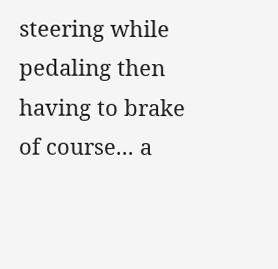steering while pedaling then having to brake
of course... a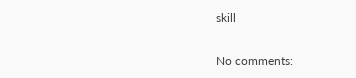skill


No comments: